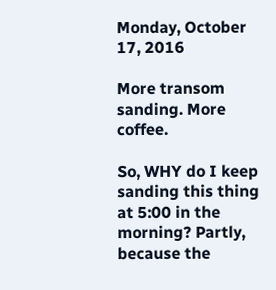Monday, October 17, 2016

More transom sanding. More coffee.

So, WHY do I keep sanding this thing at 5:00 in the morning? Partly, because the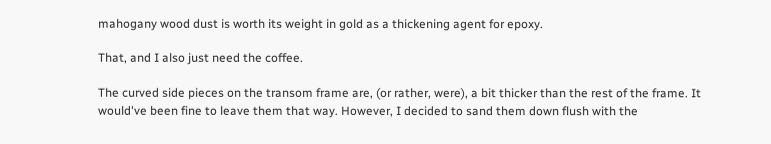mahogany wood dust is worth its weight in gold as a thickening agent for epoxy.

That, and I also just need the coffee.

The curved side pieces on the transom frame are, (or rather, were), a bit thicker than the rest of the frame. It would've been fine to leave them that way. However, I decided to sand them down flush with the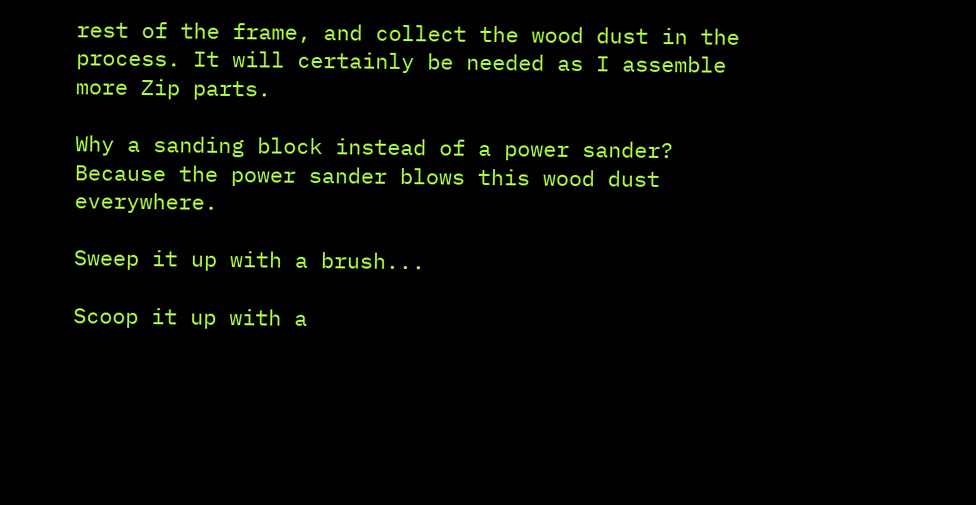rest of the frame, and collect the wood dust in the process. It will certainly be needed as I assemble more Zip parts.

Why a sanding block instead of a power sander? Because the power sander blows this wood dust everywhere.

Sweep it up with a brush...

Scoop it up with a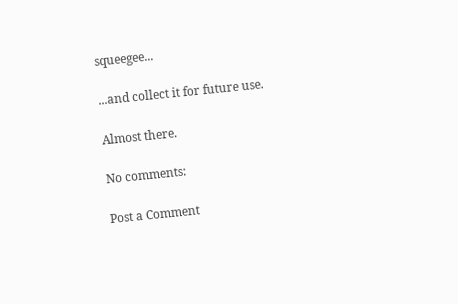squeegee...

...and collect it for future use.

Almost there.

No comments:

Post a Comment